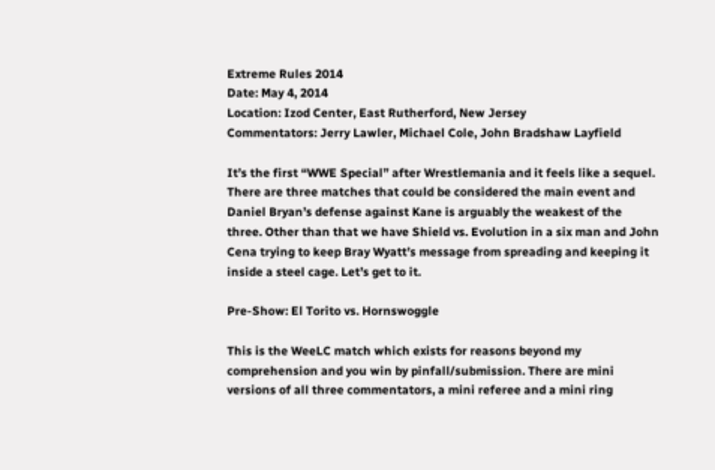Extreme Rules 2014
Date: May 4, 2014
Location: Izod Center, East Rutherford, New Jersey
Commentators: Jerry Lawler, Michael Cole, John Bradshaw Layfield

It’s the first “WWE Special” after Wrestlemania and it feels like a sequel. There are three matches that could be considered the main event and Daniel Bryan’s defense against Kane is arguably the weakest of the three. Other than that we have Shield vs. Evolution in a six man and John Cena trying to keep Bray Wyatt’s message from spreading and keeping it inside a steel cage. Let’s get to it.

Pre-Show: El Torito vs. Hornswoggle

This is the WeeLC match which exists for reasons beyond my comprehension and you win by pinfall/submission. There are mini versions of all three commentators, a mini referee and a mini ring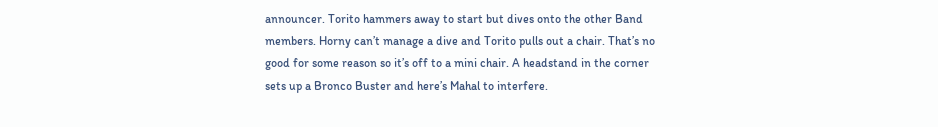announcer. Torito hammers away to start but dives onto the other Band members. Horny can’t manage a dive and Torito pulls out a chair. That’s no good for some reason so it’s off to a mini chair. A headstand in the corner sets up a Bronco Buster and here’s Mahal to interfere.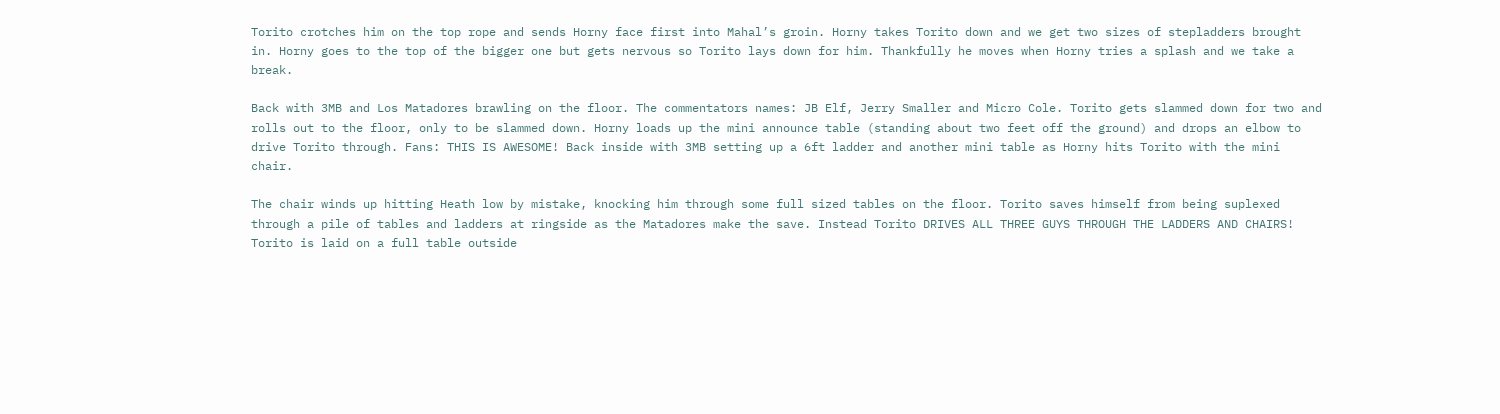Torito crotches him on the top rope and sends Horny face first into Mahal’s groin. Horny takes Torito down and we get two sizes of stepladders brought in. Horny goes to the top of the bigger one but gets nervous so Torito lays down for him. Thankfully he moves when Horny tries a splash and we take a break.

Back with 3MB and Los Matadores brawling on the floor. The commentators names: JB Elf, Jerry Smaller and Micro Cole. Torito gets slammed down for two and rolls out to the floor, only to be slammed down. Horny loads up the mini announce table (standing about two feet off the ground) and drops an elbow to drive Torito through. Fans: THIS IS AWESOME! Back inside with 3MB setting up a 6ft ladder and another mini table as Horny hits Torito with the mini chair.

The chair winds up hitting Heath low by mistake, knocking him through some full sized tables on the floor. Torito saves himself from being suplexed through a pile of tables and ladders at ringside as the Matadores make the save. Instead Torito DRIVES ALL THREE GUYS THROUGH THE LADDERS AND CHAIRS! Torito is laid on a full table outside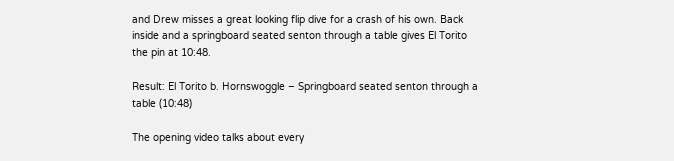and Drew misses a great looking flip dive for a crash of his own. Back inside and a springboard seated senton through a table gives El Torito the pin at 10:48.

Result: El Torito b. Hornswoggle – Springboard seated senton through a table (10:48)

The opening video talks about every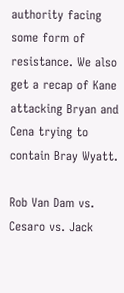authority facing some form of resistance. We also get a recap of Kane attacking Bryan and Cena trying to contain Bray Wyatt.

Rob Van Dam vs. Cesaro vs. Jack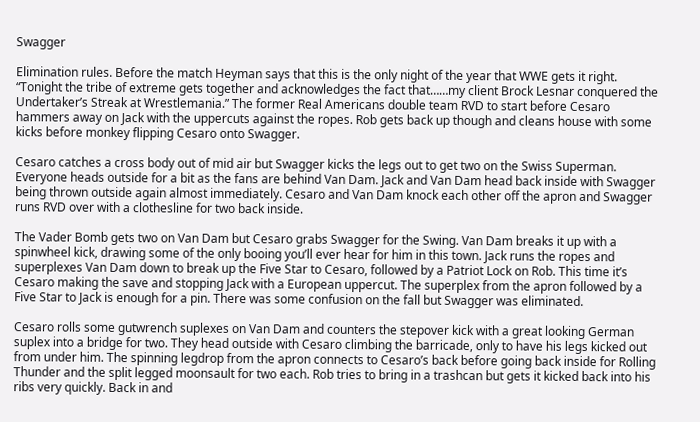Swagger

Elimination rules. Before the match Heyman says that this is the only night of the year that WWE gets it right. “Tonight the tribe of extreme gets together and acknowledges the fact that……my client Brock Lesnar conquered the Undertaker’s Streak at Wrestlemania.” The former Real Americans double team RVD to start before Cesaro hammers away on Jack with the uppercuts against the ropes. Rob gets back up though and cleans house with some kicks before monkey flipping Cesaro onto Swagger.

Cesaro catches a cross body out of mid air but Swagger kicks the legs out to get two on the Swiss Superman. Everyone heads outside for a bit as the fans are behind Van Dam. Jack and Van Dam head back inside with Swagger being thrown outside again almost immediately. Cesaro and Van Dam knock each other off the apron and Swagger runs RVD over with a clothesline for two back inside.

The Vader Bomb gets two on Van Dam but Cesaro grabs Swagger for the Swing. Van Dam breaks it up with a spinwheel kick, drawing some of the only booing you’ll ever hear for him in this town. Jack runs the ropes and superplexes Van Dam down to break up the Five Star to Cesaro, followed by a Patriot Lock on Rob. This time it’s Cesaro making the save and stopping Jack with a European uppercut. The superplex from the apron followed by a Five Star to Jack is enough for a pin. There was some confusion on the fall but Swagger was eliminated.

Cesaro rolls some gutwrench suplexes on Van Dam and counters the stepover kick with a great looking German suplex into a bridge for two. They head outside with Cesaro climbing the barricade, only to have his legs kicked out from under him. The spinning legdrop from the apron connects to Cesaro’s back before going back inside for Rolling Thunder and the split legged moonsault for two each. Rob tries to bring in a trashcan but gets it kicked back into his ribs very quickly. Back in and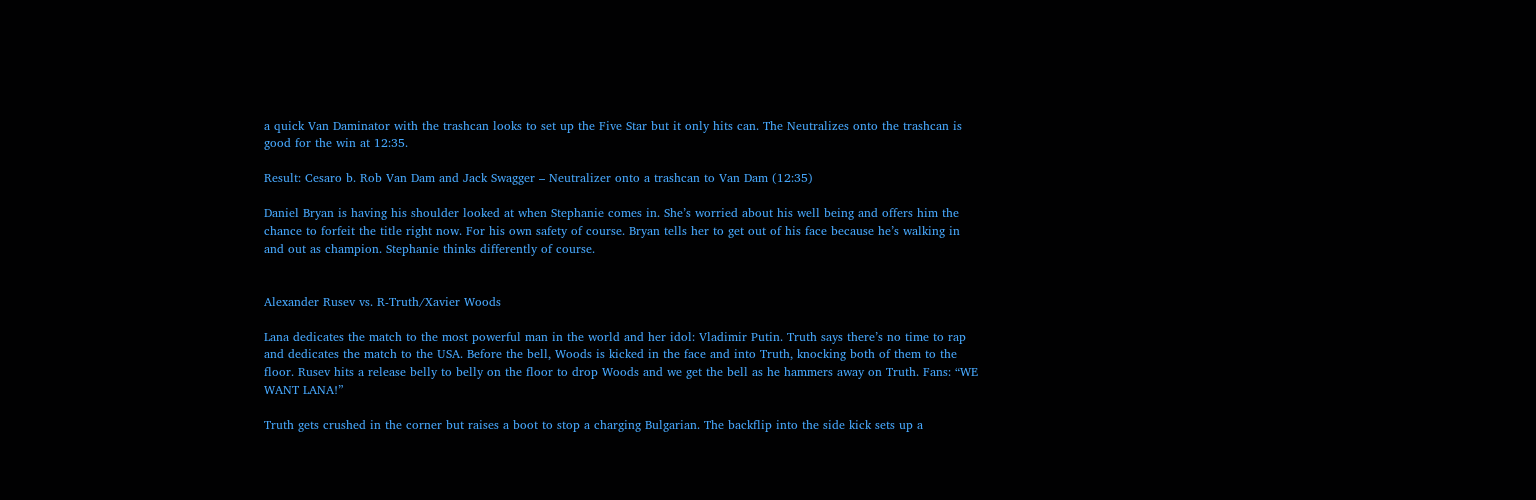a quick Van Daminator with the trashcan looks to set up the Five Star but it only hits can. The Neutralizes onto the trashcan is good for the win at 12:35.

Result: Cesaro b. Rob Van Dam and Jack Swagger – Neutralizer onto a trashcan to Van Dam (12:35)

Daniel Bryan is having his shoulder looked at when Stephanie comes in. She’s worried about his well being and offers him the chance to forfeit the title right now. For his own safety of course. Bryan tells her to get out of his face because he’s walking in and out as champion. Stephanie thinks differently of course.


Alexander Rusev vs. R-Truth/Xavier Woods

Lana dedicates the match to the most powerful man in the world and her idol: Vladimir Putin. Truth says there’s no time to rap and dedicates the match to the USA. Before the bell, Woods is kicked in the face and into Truth, knocking both of them to the floor. Rusev hits a release belly to belly on the floor to drop Woods and we get the bell as he hammers away on Truth. Fans: “WE WANT LANA!”

Truth gets crushed in the corner but raises a boot to stop a charging Bulgarian. The backflip into the side kick sets up a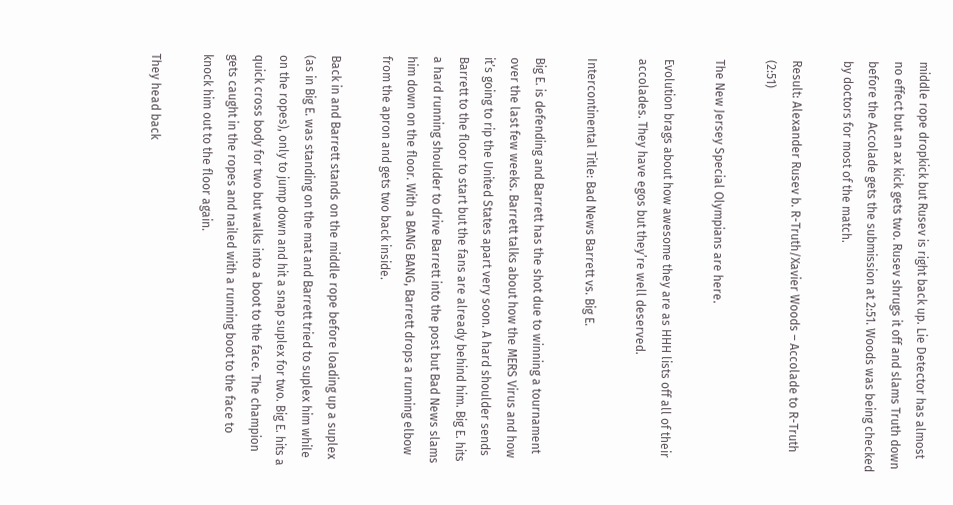middle rope dropkick but Rusev is right back up. Lie Detector has almost no effect but an ax kick gets two. Rusev shrugs it off and slams Truth down before the Accolade gets the submission at 2:51. Woods was being checked by doctors for most of the match.

Result: Alexander Rusev b. R-Truth/Xavier Woods – Accolade to R-Truth (2:51)

The New Jersey Special Olympians are here.

Evolution brags about how awesome they are as HHH lists off all of their accolades. They have egos but they’re well deserved.

Intercontinental Title: Bad News Barrett vs. Big E.

Big E. is defending and Barrett has the shot due to winning a tournament over the last few weeks. Barrett talks about how the MERS Virus and how it’s going to rip the United States apart very soon. A hard shoulder sends Barrett to the floor to start but the fans are already behind him. Big E. hits a hard running shoulder to drive Barrett into the post but Bad News slams him down on the floor. With a BANG BANG, Barrett drops a running elbow from the apron and gets two back inside.

Back in and Barrett stands on the middle rope before loading up a suplex (as in Big E. was standing on the mat and Barrett tried to suplex him while on the ropes), only to jump down and hit a snap suplex for two. Big E. hits a quick cross body for two but walks into a boot to the face. The champion gets caught in the ropes and nailed with a running boot to the face to knock him out to the floor again.

They head back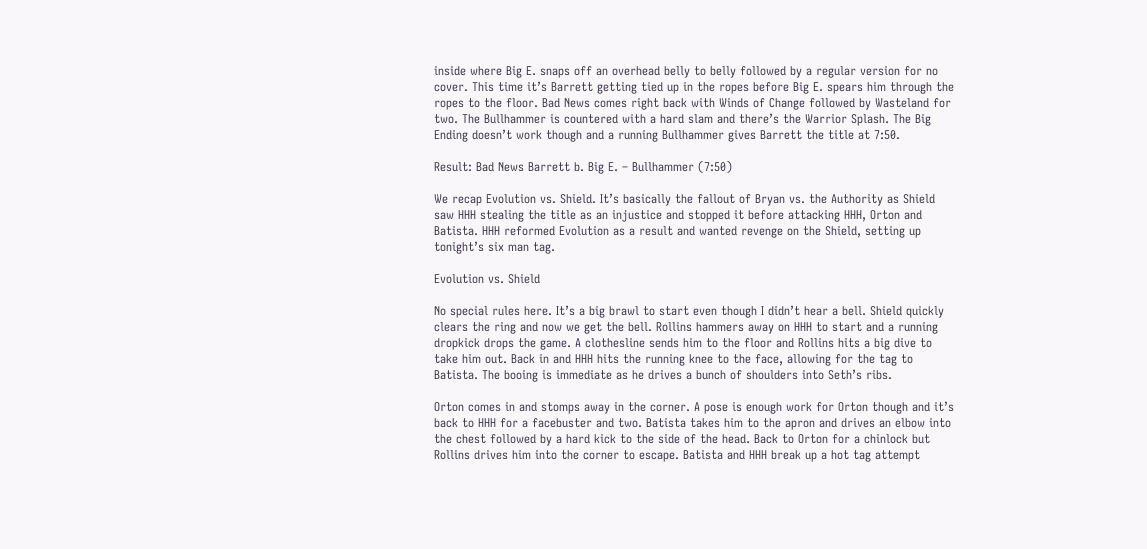inside where Big E. snaps off an overhead belly to belly followed by a regular version for no cover. This time it’s Barrett getting tied up in the ropes before Big E. spears him through the ropes to the floor. Bad News comes right back with Winds of Change followed by Wasteland for two. The Bullhammer is countered with a hard slam and there’s the Warrior Splash. The Big Ending doesn’t work though and a running Bullhammer gives Barrett the title at 7:50.

Result: Bad News Barrett b. Big E. – Bullhammer (7:50)

We recap Evolution vs. Shield. It’s basically the fallout of Bryan vs. the Authority as Shield saw HHH stealing the title as an injustice and stopped it before attacking HHH, Orton and Batista. HHH reformed Evolution as a result and wanted revenge on the Shield, setting up tonight’s six man tag.

Evolution vs. Shield

No special rules here. It’s a big brawl to start even though I didn’t hear a bell. Shield quickly clears the ring and now we get the bell. Rollins hammers away on HHH to start and a running dropkick drops the game. A clothesline sends him to the floor and Rollins hits a big dive to take him out. Back in and HHH hits the running knee to the face, allowing for the tag to Batista. The booing is immediate as he drives a bunch of shoulders into Seth’s ribs.

Orton comes in and stomps away in the corner. A pose is enough work for Orton though and it’s back to HHH for a facebuster and two. Batista takes him to the apron and drives an elbow into the chest followed by a hard kick to the side of the head. Back to Orton for a chinlock but Rollins drives him into the corner to escape. Batista and HHH break up a hot tag attempt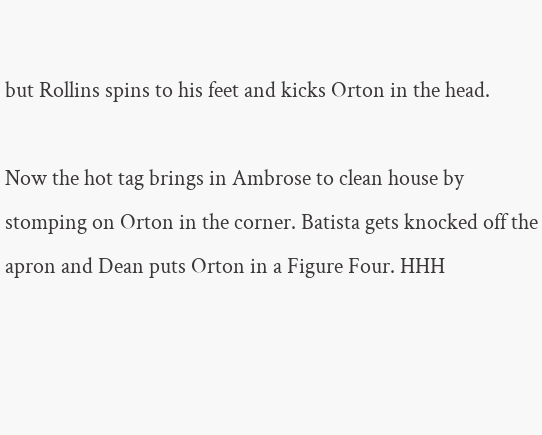but Rollins spins to his feet and kicks Orton in the head.

Now the hot tag brings in Ambrose to clean house by stomping on Orton in the corner. Batista gets knocked off the apron and Dean puts Orton in a Figure Four. HHH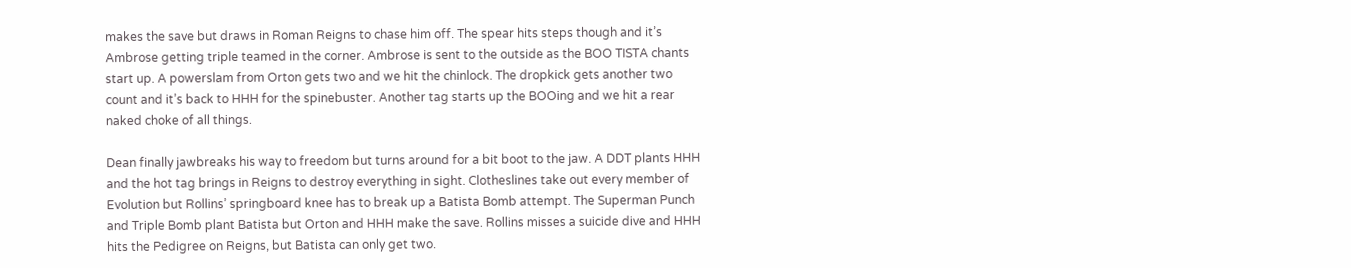makes the save but draws in Roman Reigns to chase him off. The spear hits steps though and it’s Ambrose getting triple teamed in the corner. Ambrose is sent to the outside as the BOO TISTA chants start up. A powerslam from Orton gets two and we hit the chinlock. The dropkick gets another two count and it’s back to HHH for the spinebuster. Another tag starts up the BOOing and we hit a rear naked choke of all things.

Dean finally jawbreaks his way to freedom but turns around for a bit boot to the jaw. A DDT plants HHH and the hot tag brings in Reigns to destroy everything in sight. Clotheslines take out every member of Evolution but Rollins’ springboard knee has to break up a Batista Bomb attempt. The Superman Punch and Triple Bomb plant Batista but Orton and HHH make the save. Rollins misses a suicide dive and HHH hits the Pedigree on Reigns, but Batista can only get two.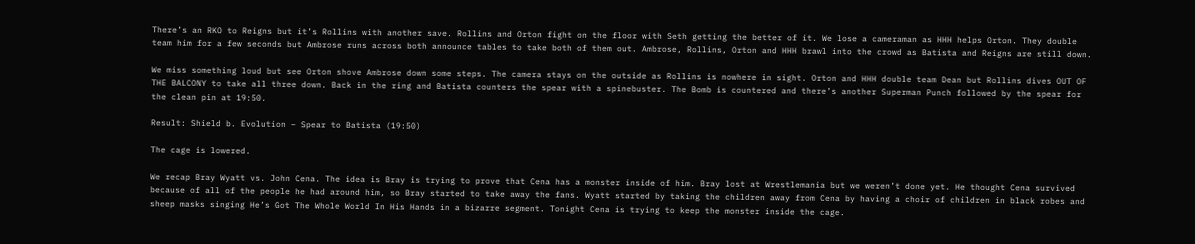There’s an RKO to Reigns but it’s Rollins with another save. Rollins and Orton fight on the floor with Seth getting the better of it. We lose a cameraman as HHH helps Orton. They double team him for a few seconds but Ambrose runs across both announce tables to take both of them out. Ambrose, Rollins, Orton and HHH brawl into the crowd as Batista and Reigns are still down.

We miss something loud but see Orton shove Ambrose down some steps. The camera stays on the outside as Rollins is nowhere in sight. Orton and HHH double team Dean but Rollins dives OUT OF THE BALCONY to take all three down. Back in the ring and Batista counters the spear with a spinebuster. The Bomb is countered and there’s another Superman Punch followed by the spear for the clean pin at 19:50.

Result: Shield b. Evolution – Spear to Batista (19:50)

The cage is lowered.

We recap Bray Wyatt vs. John Cena. The idea is Bray is trying to prove that Cena has a monster inside of him. Bray lost at Wrestlemania but we weren’t done yet. He thought Cena survived because of all of the people he had around him, so Bray started to take away the fans. Wyatt started by taking the children away from Cena by having a choir of children in black robes and sheep masks singing He’s Got The Whole World In His Hands in a bizarre segment. Tonight Cena is trying to keep the monster inside the cage.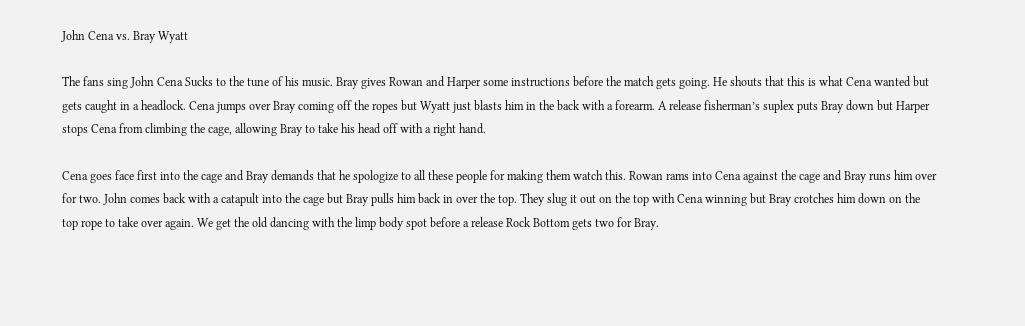John Cena vs. Bray Wyatt

The fans sing John Cena Sucks to the tune of his music. Bray gives Rowan and Harper some instructions before the match gets going. He shouts that this is what Cena wanted but gets caught in a headlock. Cena jumps over Bray coming off the ropes but Wyatt just blasts him in the back with a forearm. A release fisherman’s suplex puts Bray down but Harper stops Cena from climbing the cage, allowing Bray to take his head off with a right hand.

Cena goes face first into the cage and Bray demands that he spologize to all these people for making them watch this. Rowan rams into Cena against the cage and Bray runs him over for two. John comes back with a catapult into the cage but Bray pulls him back in over the top. They slug it out on the top with Cena winning but Bray crotches him down on the top rope to take over again. We get the old dancing with the limp body spot before a release Rock Bottom gets two for Bray.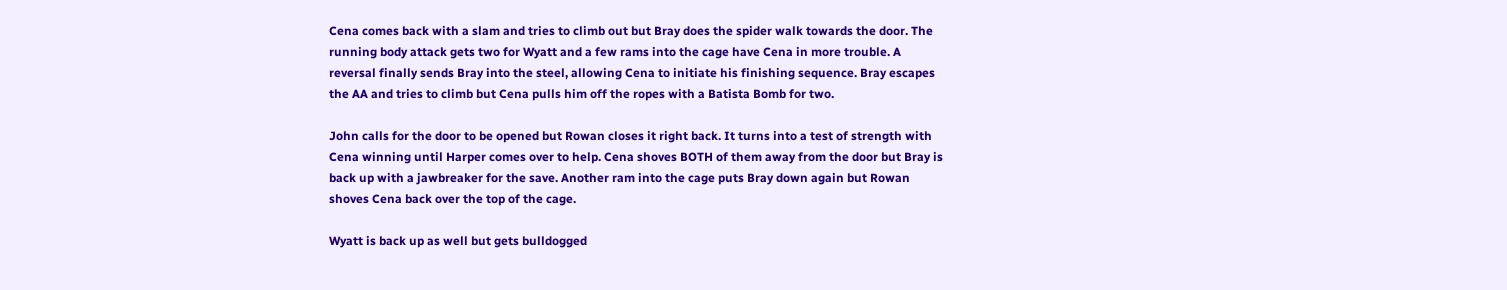Cena comes back with a slam and tries to climb out but Bray does the spider walk towards the door. The running body attack gets two for Wyatt and a few rams into the cage have Cena in more trouble. A reversal finally sends Bray into the steel, allowing Cena to initiate his finishing sequence. Bray escapes the AA and tries to climb but Cena pulls him off the ropes with a Batista Bomb for two.

John calls for the door to be opened but Rowan closes it right back. It turns into a test of strength with Cena winning until Harper comes over to help. Cena shoves BOTH of them away from the door but Bray is back up with a jawbreaker for the save. Another ram into the cage puts Bray down again but Rowan shoves Cena back over the top of the cage.

Wyatt is back up as well but gets bulldogged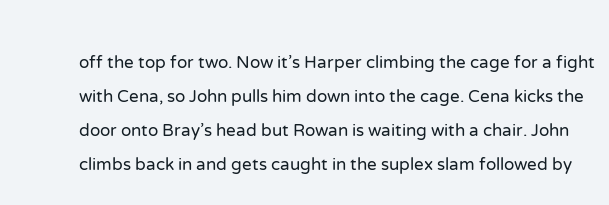off the top for two. Now it’s Harper climbing the cage for a fight with Cena, so John pulls him down into the cage. Cena kicks the door onto Bray’s head but Rowan is waiting with a chair. John climbs back in and gets caught in the suplex slam followed by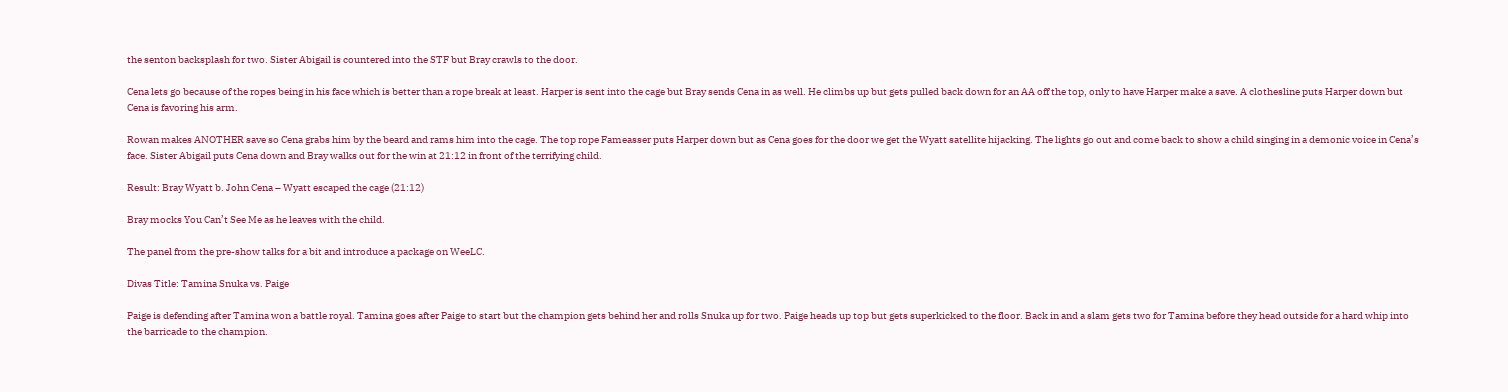the senton backsplash for two. Sister Abigail is countered into the STF but Bray crawls to the door.

Cena lets go because of the ropes being in his face which is better than a rope break at least. Harper is sent into the cage but Bray sends Cena in as well. He climbs up but gets pulled back down for an AA off the top, only to have Harper make a save. A clothesline puts Harper down but Cena is favoring his arm.

Rowan makes ANOTHER save so Cena grabs him by the beard and rams him into the cage. The top rope Fameasser puts Harper down but as Cena goes for the door we get the Wyatt satellite hijacking. The lights go out and come back to show a child singing in a demonic voice in Cena’s face. Sister Abigail puts Cena down and Bray walks out for the win at 21:12 in front of the terrifying child.

Result: Bray Wyatt b. John Cena – Wyatt escaped the cage (21:12)

Bray mocks You Can’t See Me as he leaves with the child.

The panel from the pre-show talks for a bit and introduce a package on WeeLC.

Divas Title: Tamina Snuka vs. Paige

Paige is defending after Tamina won a battle royal. Tamina goes after Paige to start but the champion gets behind her and rolls Snuka up for two. Paige heads up top but gets superkicked to the floor. Back in and a slam gets two for Tamina before they head outside for a hard whip into the barricade to the champion.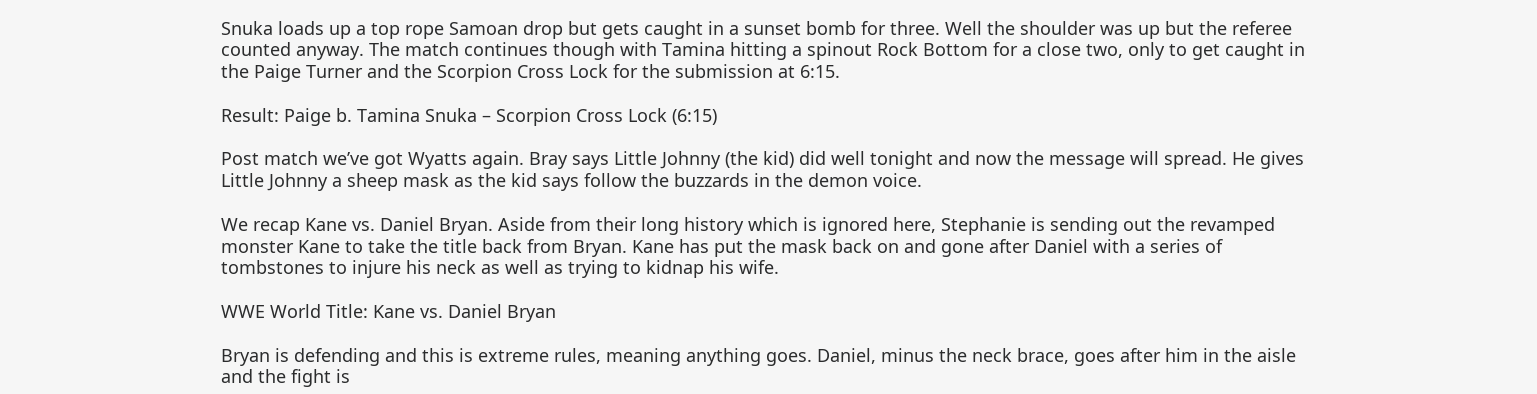Snuka loads up a top rope Samoan drop but gets caught in a sunset bomb for three. Well the shoulder was up but the referee counted anyway. The match continues though with Tamina hitting a spinout Rock Bottom for a close two, only to get caught in the Paige Turner and the Scorpion Cross Lock for the submission at 6:15.

Result: Paige b. Tamina Snuka – Scorpion Cross Lock (6:15)

Post match we’ve got Wyatts again. Bray says Little Johnny (the kid) did well tonight and now the message will spread. He gives Little Johnny a sheep mask as the kid says follow the buzzards in the demon voice.

We recap Kane vs. Daniel Bryan. Aside from their long history which is ignored here, Stephanie is sending out the revamped monster Kane to take the title back from Bryan. Kane has put the mask back on and gone after Daniel with a series of tombstones to injure his neck as well as trying to kidnap his wife.

WWE World Title: Kane vs. Daniel Bryan

Bryan is defending and this is extreme rules, meaning anything goes. Daniel, minus the neck brace, goes after him in the aisle and the fight is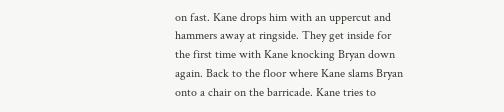on fast. Kane drops him with an uppercut and hammers away at ringside. They get inside for the first time with Kane knocking Bryan down again. Back to the floor where Kane slams Bryan onto a chair on the barricade. Kane tries to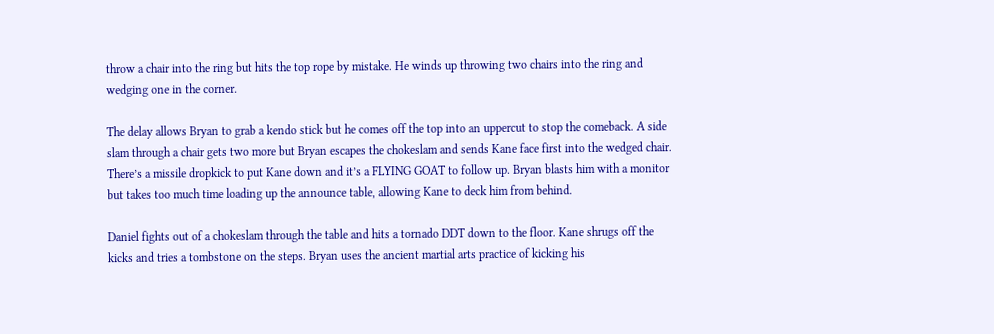throw a chair into the ring but hits the top rope by mistake. He winds up throwing two chairs into the ring and wedging one in the corner.

The delay allows Bryan to grab a kendo stick but he comes off the top into an uppercut to stop the comeback. A side slam through a chair gets two more but Bryan escapes the chokeslam and sends Kane face first into the wedged chair. There’s a missile dropkick to put Kane down and it’s a FLYING GOAT to follow up. Bryan blasts him with a monitor but takes too much time loading up the announce table, allowing Kane to deck him from behind.

Daniel fights out of a chokeslam through the table and hits a tornado DDT down to the floor. Kane shrugs off the kicks and tries a tombstone on the steps. Bryan uses the ancient martial arts practice of kicking his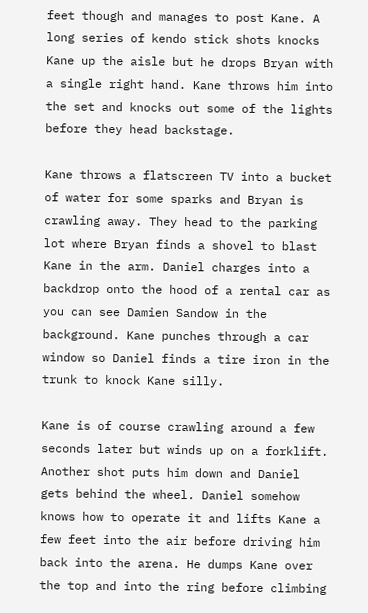feet though and manages to post Kane. A long series of kendo stick shots knocks Kane up the aisle but he drops Bryan with a single right hand. Kane throws him into the set and knocks out some of the lights before they head backstage.

Kane throws a flatscreen TV into a bucket of water for some sparks and Bryan is crawling away. They head to the parking lot where Bryan finds a shovel to blast Kane in the arm. Daniel charges into a backdrop onto the hood of a rental car as you can see Damien Sandow in the background. Kane punches through a car window so Daniel finds a tire iron in the trunk to knock Kane silly.

Kane is of course crawling around a few seconds later but winds up on a forklift. Another shot puts him down and Daniel gets behind the wheel. Daniel somehow knows how to operate it and lifts Kane a few feet into the air before driving him back into the arena. He dumps Kane over the top and into the ring before climbing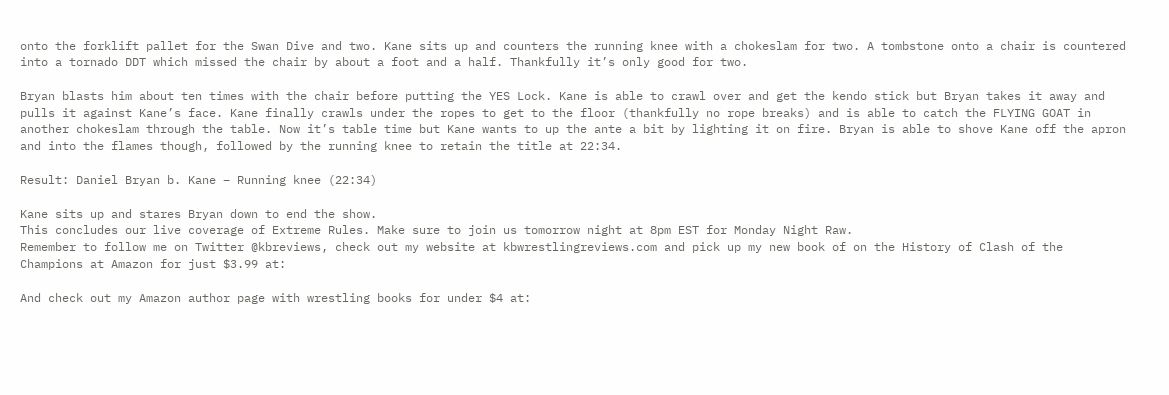onto the forklift pallet for the Swan Dive and two. Kane sits up and counters the running knee with a chokeslam for two. A tombstone onto a chair is countered into a tornado DDT which missed the chair by about a foot and a half. Thankfully it’s only good for two.

Bryan blasts him about ten times with the chair before putting the YES Lock. Kane is able to crawl over and get the kendo stick but Bryan takes it away and pulls it against Kane’s face. Kane finally crawls under the ropes to get to the floor (thankfully no rope breaks) and is able to catch the FLYING GOAT in another chokeslam through the table. Now it’s table time but Kane wants to up the ante a bit by lighting it on fire. Bryan is able to shove Kane off the apron and into the flames though, followed by the running knee to retain the title at 22:34.

Result: Daniel Bryan b. Kane – Running knee (22:34)

Kane sits up and stares Bryan down to end the show.
This concludes our live coverage of Extreme Rules. Make sure to join us tomorrow night at 8pm EST for Monday Night Raw.
Remember to follow me on Twitter @kbreviews, check out my website at kbwrestlingreviews.com and pick up my new book of on the History of Clash of the Champions at Amazon for just $3.99 at:

And check out my Amazon author page with wrestling books for under $4 at: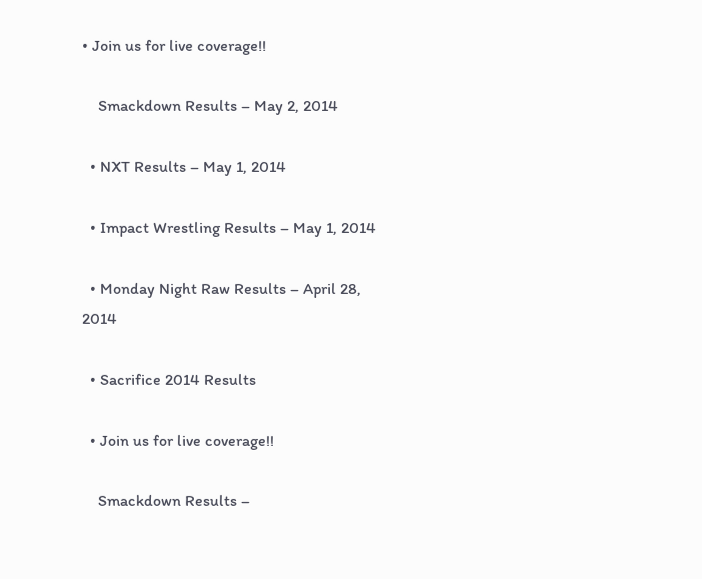• Join us for live coverage!!

    Smackdown Results – May 2, 2014

  • NXT Results – May 1, 2014

  • Impact Wrestling Results – May 1, 2014

  • Monday Night Raw Results – April 28, 2014

  • Sacrifice 2014 Results

  • Join us for live coverage!!

    Smackdown Results –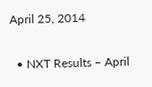April 25, 2014

  • NXT Results – April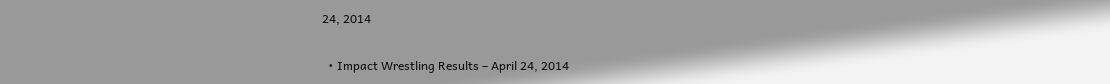24, 2014

  • Impact Wrestling Results – April 24, 2014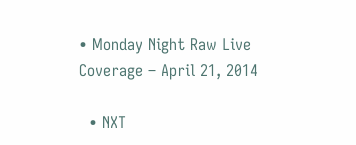• Monday Night Raw Live Coverage – April 21, 2014

  • NXT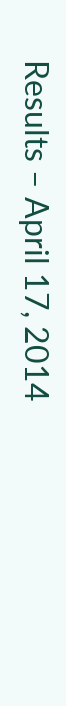Results – April 17, 2014